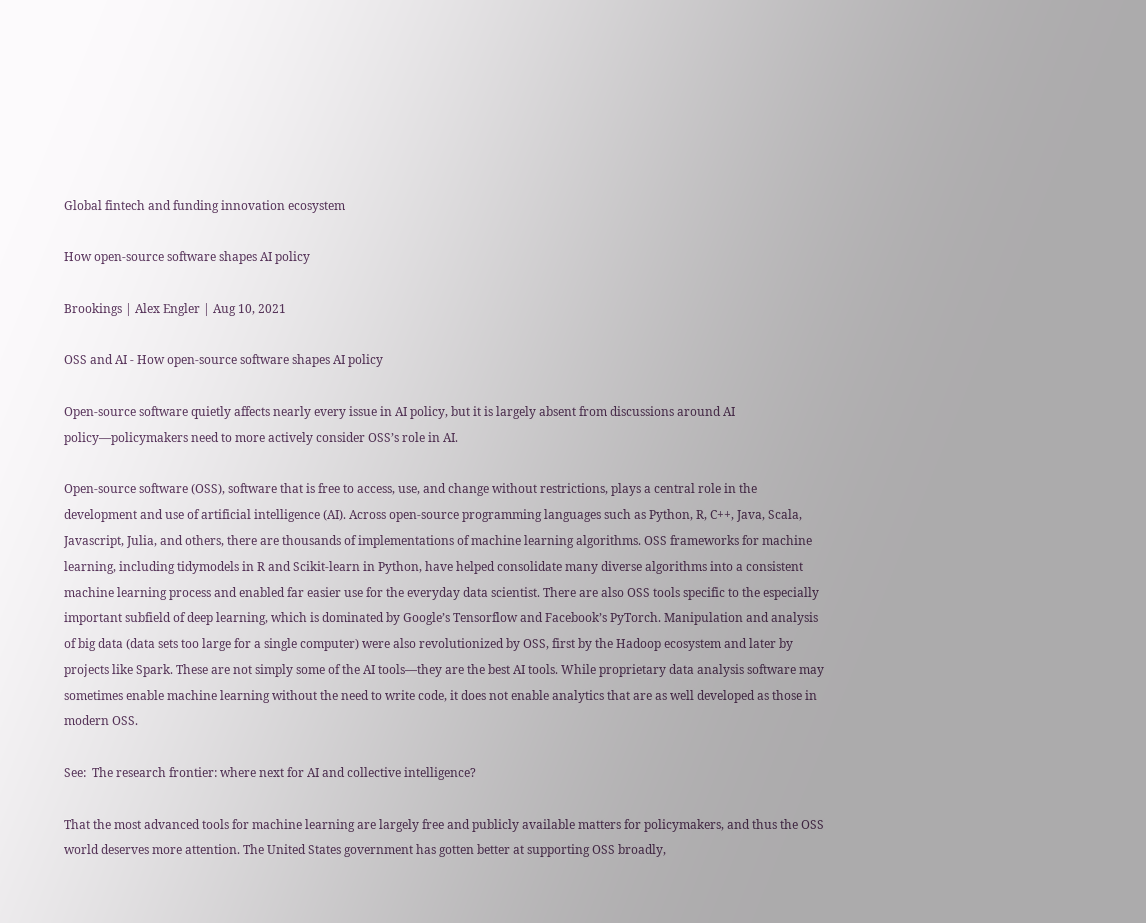Global fintech and funding innovation ecosystem

How open-source software shapes AI policy

Brookings | Alex Engler | Aug 10, 2021

OSS and AI - How open-source software shapes AI policy

Open-source software quietly affects nearly every issue in AI policy, but it is largely absent from discussions around AI policy—policymakers need to more actively consider OSS’s role in AI.

Open-source software (OSS), software that is free to access, use, and change without restrictions, plays a central role in the development and use of artificial intelligence (AI). Across open-source programming languages such as Python, R, C++, Java, Scala, Javascript, Julia, and others, there are thousands of implementations of machine learning algorithms. OSS frameworks for machine learning, including tidymodels in R and Scikit-learn in Python, have helped consolidate many diverse algorithms into a consistent machine learning process and enabled far easier use for the everyday data scientist. There are also OSS tools specific to the especially important subfield of deep learning, which is dominated by Google’s Tensorflow and Facebook’s PyTorch. Manipulation and analysis of big data (data sets too large for a single computer) were also revolutionized by OSS, first by the Hadoop ecosystem and later by projects like Spark. These are not simply some of the AI tools—they are the best AI tools. While proprietary data analysis software may sometimes enable machine learning without the need to write code, it does not enable analytics that are as well developed as those in modern OSS.

See:  The research frontier: where next for AI and collective intelligence?

That the most advanced tools for machine learning are largely free and publicly available matters for policymakers, and thus the OSS world deserves more attention. The United States government has gotten better at supporting OSS broadly,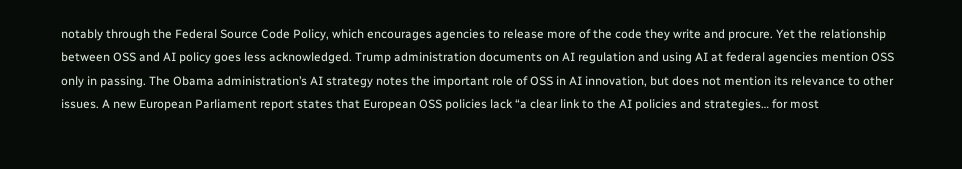notably through the Federal Source Code Policy, which encourages agencies to release more of the code they write and procure. Yet the relationship between OSS and AI policy goes less acknowledged. Trump administration documents on AI regulation and using AI at federal agencies mention OSS only in passing. The Obama administration’s AI strategy notes the important role of OSS in AI innovation, but does not mention its relevance to other issues. A new European Parliament report states that European OSS policies lack “a clear link to the AI policies and strategies… for most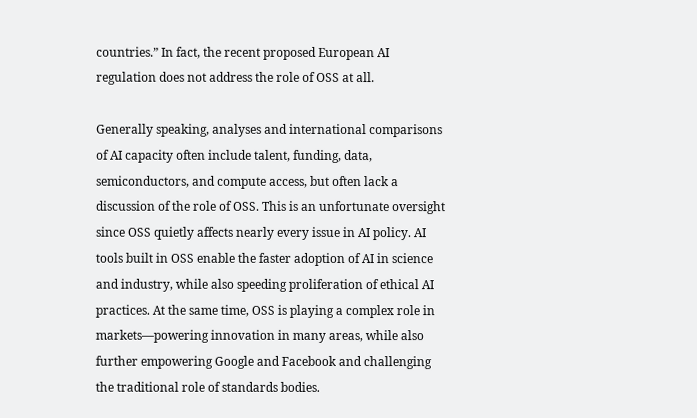countries.” In fact, the recent proposed European AI regulation does not address the role of OSS at all.

Generally speaking, analyses and international comparisons of AI capacity often include talent, funding, data, semiconductors, and compute access, but often lack a discussion of the role of OSS. This is an unfortunate oversight since OSS quietly affects nearly every issue in AI policy. AI tools built in OSS enable the faster adoption of AI in science and industry, while also speeding proliferation of ethical AI practices. At the same time, OSS is playing a complex role in markets—powering innovation in many areas, while also further empowering Google and Facebook and challenging the traditional role of standards bodies.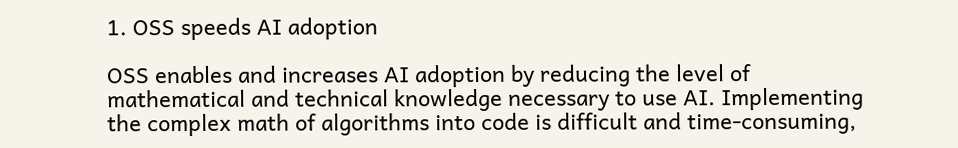1. OSS speeds AI adoption

OSS enables and increases AI adoption by reducing the level of mathematical and technical knowledge necessary to use AI. Implementing the complex math of algorithms into code is difficult and time-consuming,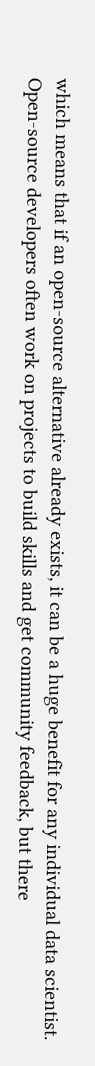which means that if an open-source alternative already exists, it can be a huge benefit for any individual data scientist. Open-source developers often work on projects to build skills and get community feedback, but there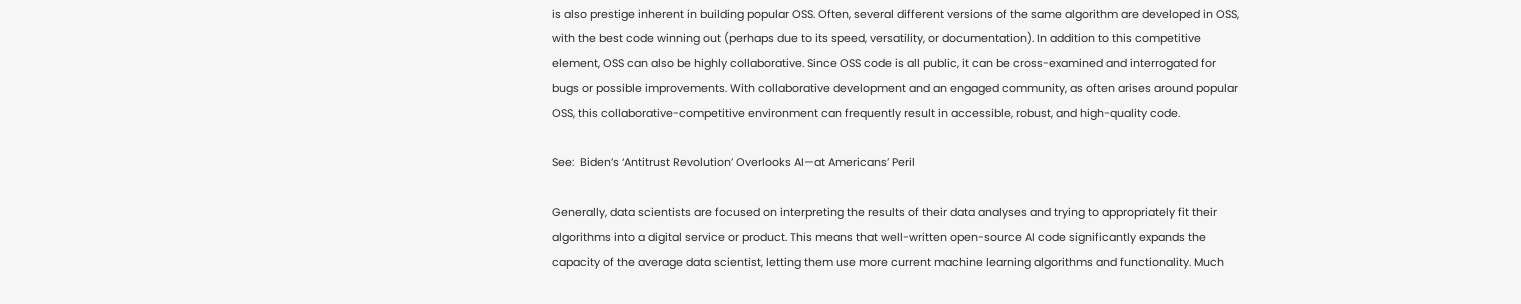is also prestige inherent in building popular OSS. Often, several different versions of the same algorithm are developed in OSS, with the best code winning out (perhaps due to its speed, versatility, or documentation). In addition to this competitive element, OSS can also be highly collaborative. Since OSS code is all public, it can be cross-examined and interrogated for bugs or possible improvements. With collaborative development and an engaged community, as often arises around popular OSS, this collaborative-competitive environment can frequently result in accessible, robust, and high-quality code.

See:  Biden’s ‘Antitrust Revolution’ Overlooks AI—at Americans’ Peril

Generally, data scientists are focused on interpreting the results of their data analyses and trying to appropriately fit their algorithms into a digital service or product. This means that well-written open-source AI code significantly expands the capacity of the average data scientist, letting them use more current machine learning algorithms and functionality. Much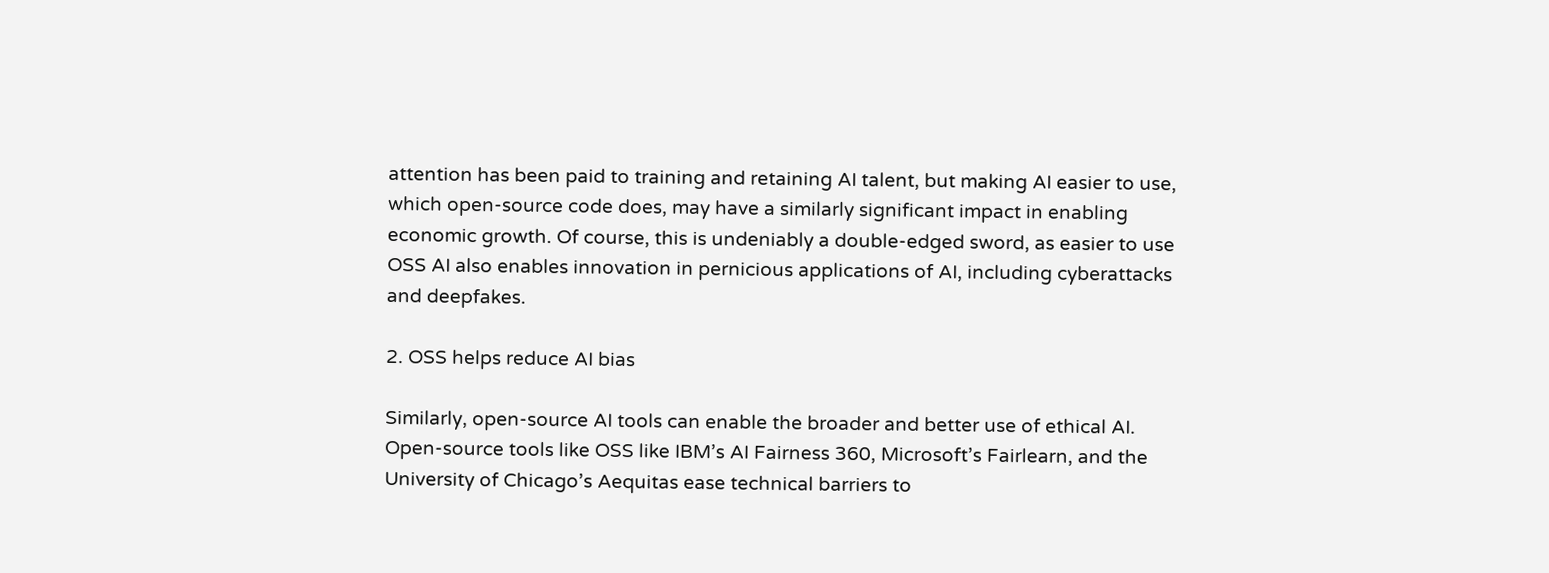attention has been paid to training and retaining AI talent, but making AI easier to use, which open-source code does, may have a similarly significant impact in enabling economic growth. Of course, this is undeniably a double-edged sword, as easier to use OSS AI also enables innovation in pernicious applications of AI, including cyberattacks and deepfakes.

2. OSS helps reduce AI bias

Similarly, open-source AI tools can enable the broader and better use of ethical AI. Open-source tools like OSS like IBM’s AI Fairness 360, Microsoft’s Fairlearn, and the University of Chicago’s Aequitas ease technical barriers to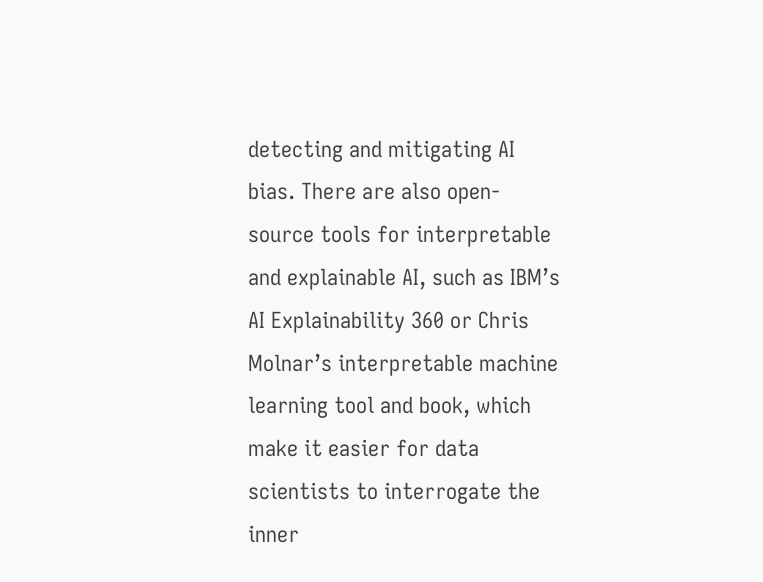detecting and mitigating AI bias. There are also open-source tools for interpretable and explainable AI, such as IBM’s AI Explainability 360 or Chris Molnar’s interpretable machine learning tool and book, which make it easier for data scientists to interrogate the inner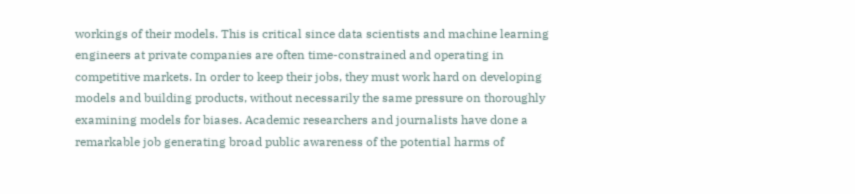workings of their models. This is critical since data scientists and machine learning engineers at private companies are often time-constrained and operating in competitive markets. In order to keep their jobs, they must work hard on developing models and building products, without necessarily the same pressure on thoroughly examining models for biases. Academic researchers and journalists have done a remarkable job generating broad public awareness of the potential harms of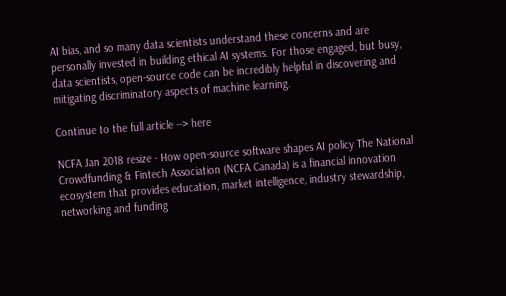AI bias, and so many data scientists understand these concerns and are personally invested in building ethical AI systems. For those engaged, but busy, data scientists, open-source code can be incredibly helpful in discovering and mitigating discriminatory aspects of machine learning.

Continue to the full article --> here

NCFA Jan 2018 resize - How open-source software shapes AI policy The National Crowdfunding & Fintech Association (NCFA Canada) is a financial innovation ecosystem that provides education, market intelligence, industry stewardship, networking and funding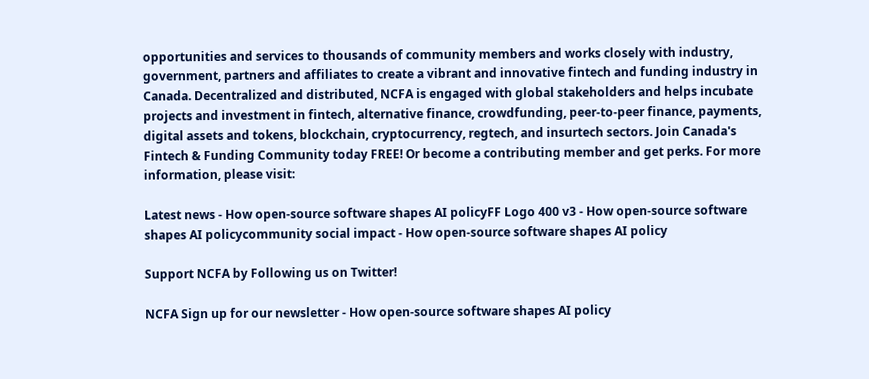opportunities and services to thousands of community members and works closely with industry, government, partners and affiliates to create a vibrant and innovative fintech and funding industry in Canada. Decentralized and distributed, NCFA is engaged with global stakeholders and helps incubate projects and investment in fintech, alternative finance, crowdfunding, peer-to-peer finance, payments, digital assets and tokens, blockchain, cryptocurrency, regtech, and insurtech sectors. Join Canada's Fintech & Funding Community today FREE! Or become a contributing member and get perks. For more information, please visit:

Latest news - How open-source software shapes AI policyFF Logo 400 v3 - How open-source software shapes AI policycommunity social impact - How open-source software shapes AI policy

Support NCFA by Following us on Twitter!

NCFA Sign up for our newsletter - How open-source software shapes AI policy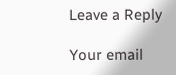Leave a Reply

Your email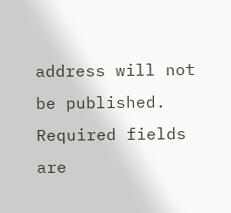address will not be published. Required fields are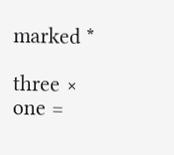marked *

three × one =